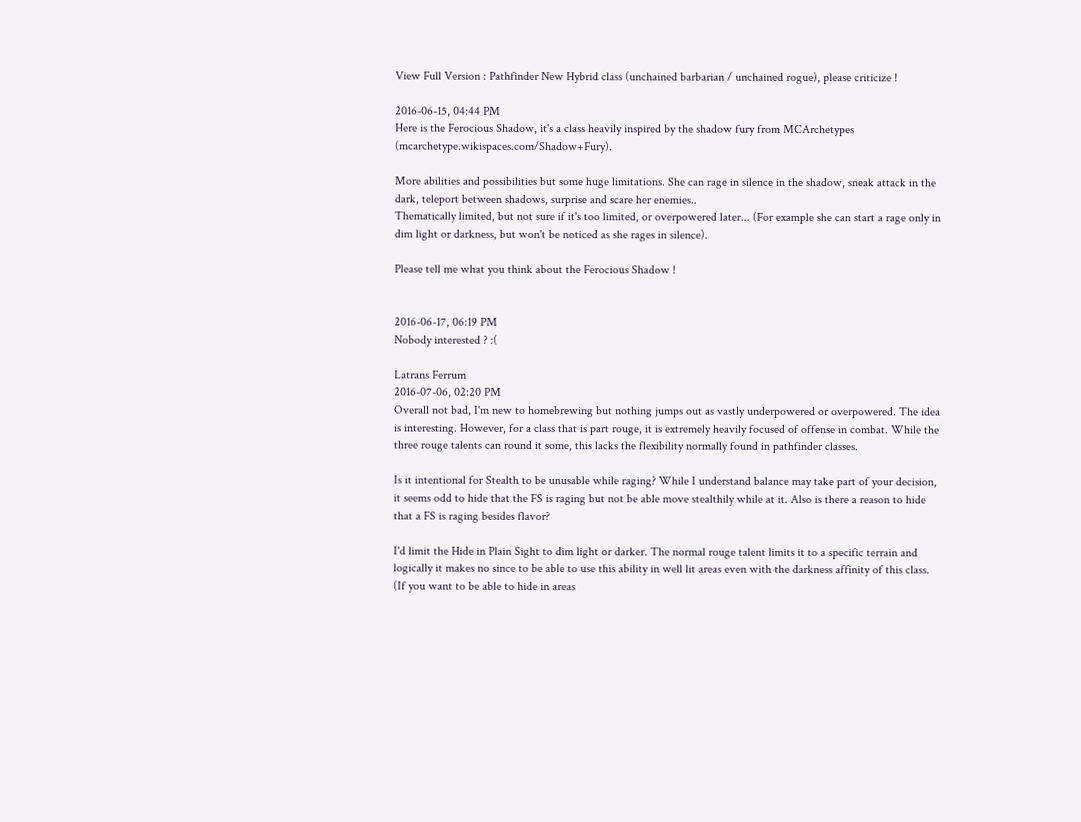View Full Version : Pathfinder New Hybrid class (unchained barbarian / unchained rogue), please criticize !

2016-06-15, 04:44 PM
Here is the Ferocious Shadow, it's a class heavily inspired by the shadow fury from MCArchetypes (mcarchetype.wikispaces.com/Shadow+Fury).

More abilities and possibilities but some huge limitations. She can rage in silence in the shadow, sneak attack in the dark, teleport between shadows, surprise and scare her enemies..
Thematically limited, but not sure if it's too limited, or overpowered later... (For example she can start a rage only in dim light or darkness, but won't be noticed as she rages in silence).

Please tell me what you think about the Ferocious Shadow !


2016-06-17, 06:19 PM
Nobody interested ? :(

Latrans Ferrum
2016-07-06, 02:20 PM
Overall not bad, I'm new to homebrewing but nothing jumps out as vastly underpowered or overpowered. The idea is interesting. However, for a class that is part rouge, it is extremely heavily focused of offense in combat. While the three rouge talents can round it some, this lacks the flexibility normally found in pathfinder classes.

Is it intentional for Stealth to be unusable while raging? While I understand balance may take part of your decision, it seems odd to hide that the FS is raging but not be able move stealthily while at it. Also is there a reason to hide that a FS is raging besides flavor?

I'd limit the Hide in Plain Sight to dim light or darker. The normal rouge talent limits it to a specific terrain and logically it makes no since to be able to use this ability in well lit areas even with the darkness affinity of this class. (If you want to be able to hide in areas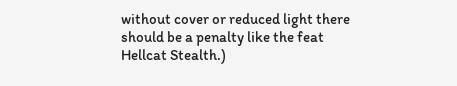without cover or reduced light there should be a penalty like the feat Hellcat Stealth.)